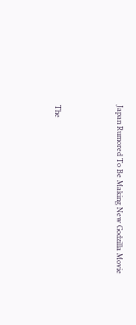Japan Rumored To Be Making New Godzilla Movie



The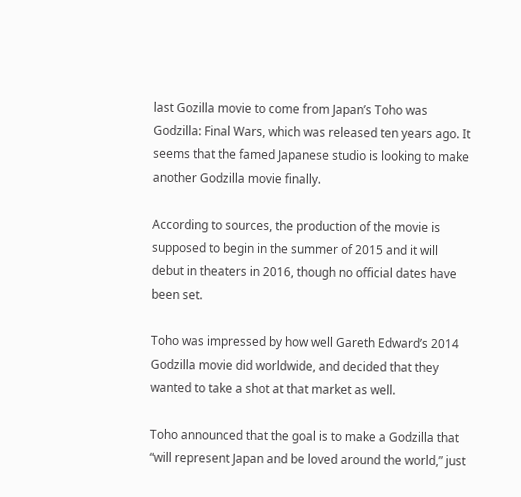last Gozilla movie to come from Japan’s Toho was Godzilla: Final Wars, which was released ten years ago. It seems that the famed Japanese studio is looking to make another Godzilla movie finally.

According to sources, the production of the movie is supposed to begin in the summer of 2015 and it will debut in theaters in 2016, though no official dates have been set.

Toho was impressed by how well Gareth Edward’s 2014 Godzilla movie did worldwide, and decided that they wanted to take a shot at that market as well.

Toho announced that the goal is to make a Godzilla that “will represent Japan and be loved around the world,” just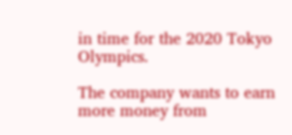in time for the 2020 Tokyo Olympics.

The company wants to earn more money from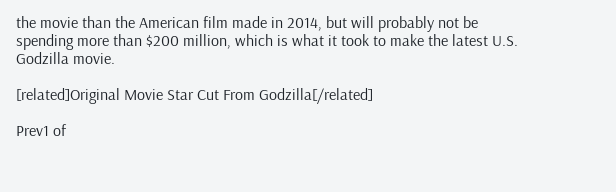the movie than the American film made in 2014, but will probably not be spending more than $200 million, which is what it took to make the latest U.S. Godzilla movie.

[related]Original Movie Star Cut From Godzilla[/related]

Prev1 of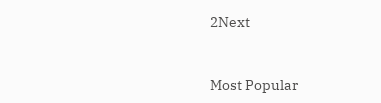2Next


Most Popular